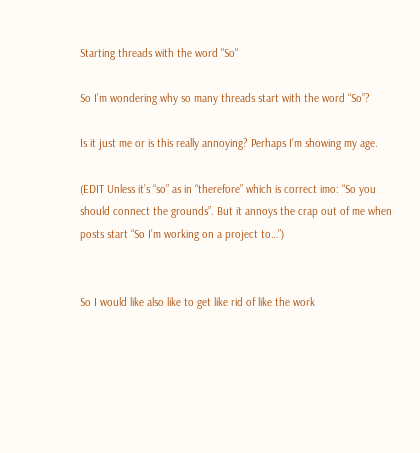Starting threads with the word "So"

So I’m wondering why so many threads start with the word “So”?

Is it just me or is this really annoying? Perhaps I’m showing my age.

(EDIT Unless it’s “so” as in “therefore” which is correct imo: “So you should connect the grounds”. But it annoys the crap out of me when posts start “So I’m working on a project to…”)


So I would like also like to get like rid of like the work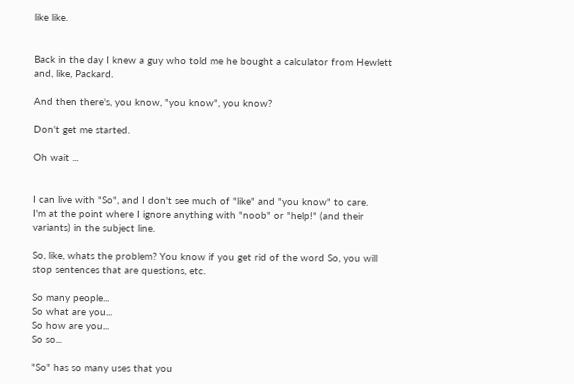like like.


Back in the day I knew a guy who told me he bought a calculator from Hewlett and, like, Packard.

And then there's, you know, "you know", you know?

Don't get me started.

Oh wait ...


I can live with "So", and I don't see much of "like" and "you know" to care.
I'm at the point where I ignore anything with "noob" or "help!" (and their variants) in the subject line.

So, like, whats the problem? You know if you get rid of the word So, you will stop sentences that are questions, etc.

So many people...
So what are you...
So how are you...
So so...

"So" has so many uses that you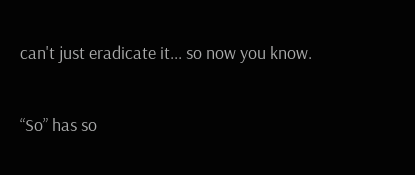can't just eradicate it... so now you know.

“So” has so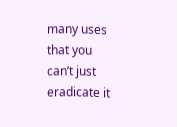many uses that you can’t just eradicate it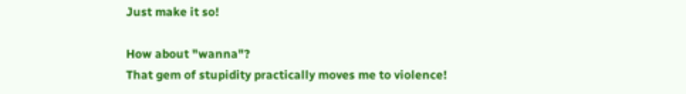Just make it so!

How about "wanna"?
That gem of stupidity practically moves me to violence!